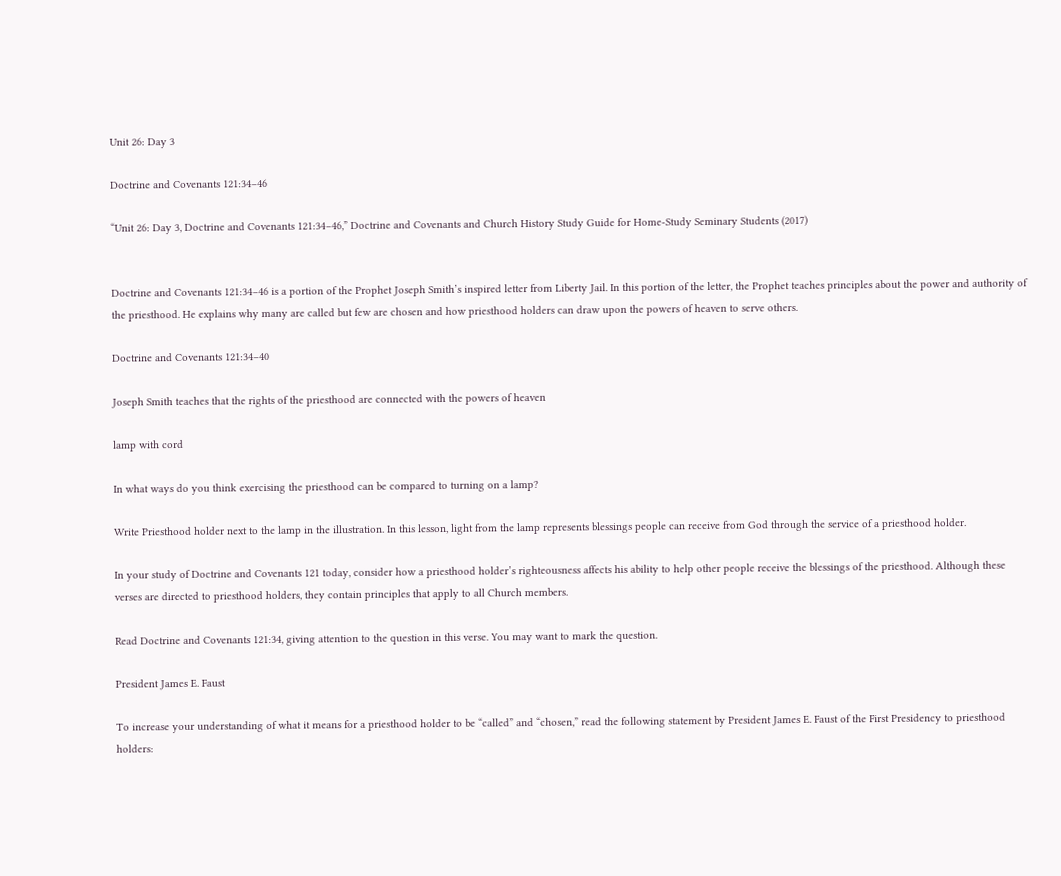Unit 26: Day 3

Doctrine and Covenants 121:34–46

“Unit 26: Day 3, Doctrine and Covenants 121:34–46,” Doctrine and Covenants and Church History Study Guide for Home-Study Seminary Students (2017)


Doctrine and Covenants 121:34–46 is a portion of the Prophet Joseph Smith’s inspired letter from Liberty Jail. In this portion of the letter, the Prophet teaches principles about the power and authority of the priesthood. He explains why many are called but few are chosen and how priesthood holders can draw upon the powers of heaven to serve others.

Doctrine and Covenants 121:34–40

Joseph Smith teaches that the rights of the priesthood are connected with the powers of heaven

lamp with cord

In what ways do you think exercising the priesthood can be compared to turning on a lamp?

Write Priesthood holder next to the lamp in the illustration. In this lesson, light from the lamp represents blessings people can receive from God through the service of a priesthood holder.

In your study of Doctrine and Covenants 121 today, consider how a priesthood holder’s righteousness affects his ability to help other people receive the blessings of the priesthood. Although these verses are directed to priesthood holders, they contain principles that apply to all Church members.

Read Doctrine and Covenants 121:34, giving attention to the question in this verse. You may want to mark the question.

President James E. Faust

To increase your understanding of what it means for a priesthood holder to be “called” and “chosen,” read the following statement by President James E. Faust of the First Presidency to priesthood holders: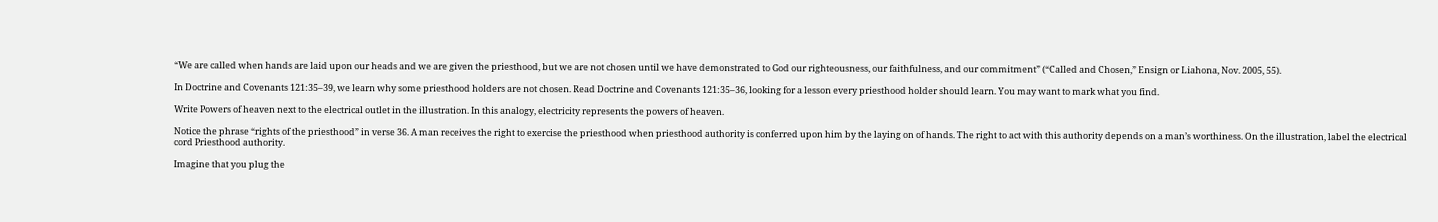“We are called when hands are laid upon our heads and we are given the priesthood, but we are not chosen until we have demonstrated to God our righteousness, our faithfulness, and our commitment” (“Called and Chosen,” Ensign or Liahona, Nov. 2005, 55).

In Doctrine and Covenants 121:35–39, we learn why some priesthood holders are not chosen. Read Doctrine and Covenants 121:35–36, looking for a lesson every priesthood holder should learn. You may want to mark what you find.

Write Powers of heaven next to the electrical outlet in the illustration. In this analogy, electricity represents the powers of heaven.

Notice the phrase “rights of the priesthood” in verse 36. A man receives the right to exercise the priesthood when priesthood authority is conferred upon him by the laying on of hands. The right to act with this authority depends on a man’s worthiness. On the illustration, label the electrical cord Priesthood authority.

Imagine that you plug the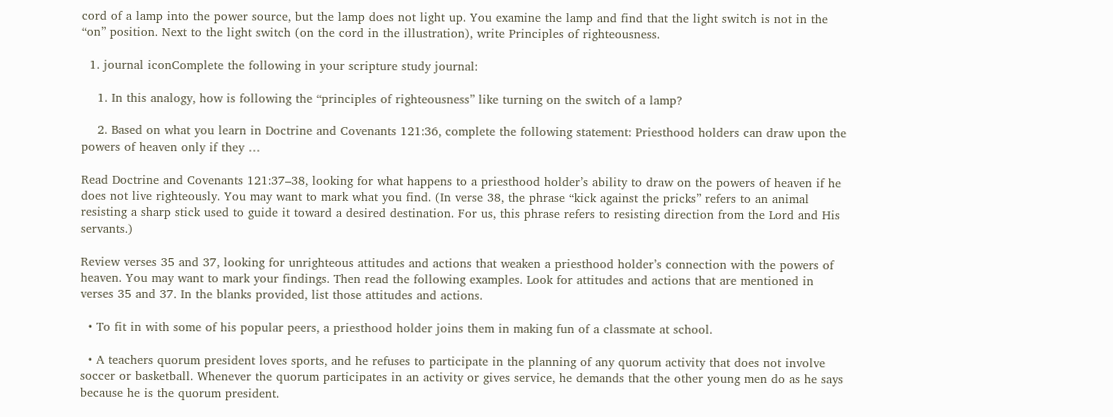cord of a lamp into the power source, but the lamp does not light up. You examine the lamp and find that the light switch is not in the “on” position. Next to the light switch (on the cord in the illustration), write Principles of righteousness.

  1. journal iconComplete the following in your scripture study journal:

    1. In this analogy, how is following the “principles of righteousness” like turning on the switch of a lamp?

    2. Based on what you learn in Doctrine and Covenants 121:36, complete the following statement: Priesthood holders can draw upon the powers of heaven only if they …

Read Doctrine and Covenants 121:37–38, looking for what happens to a priesthood holder’s ability to draw on the powers of heaven if he does not live righteously. You may want to mark what you find. (In verse 38, the phrase “kick against the pricks” refers to an animal resisting a sharp stick used to guide it toward a desired destination. For us, this phrase refers to resisting direction from the Lord and His servants.)

Review verses 35 and 37, looking for unrighteous attitudes and actions that weaken a priesthood holder’s connection with the powers of heaven. You may want to mark your findings. Then read the following examples. Look for attitudes and actions that are mentioned in verses 35 and 37. In the blanks provided, list those attitudes and actions.

  • To fit in with some of his popular peers, a priesthood holder joins them in making fun of a classmate at school.

  • A teachers quorum president loves sports, and he refuses to participate in the planning of any quorum activity that does not involve soccer or basketball. Whenever the quorum participates in an activity or gives service, he demands that the other young men do as he says because he is the quorum president.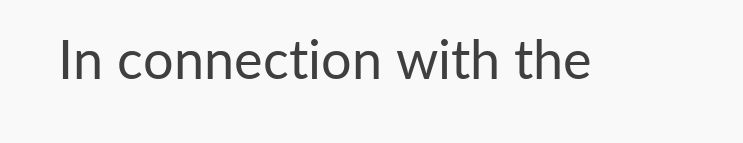In connection with the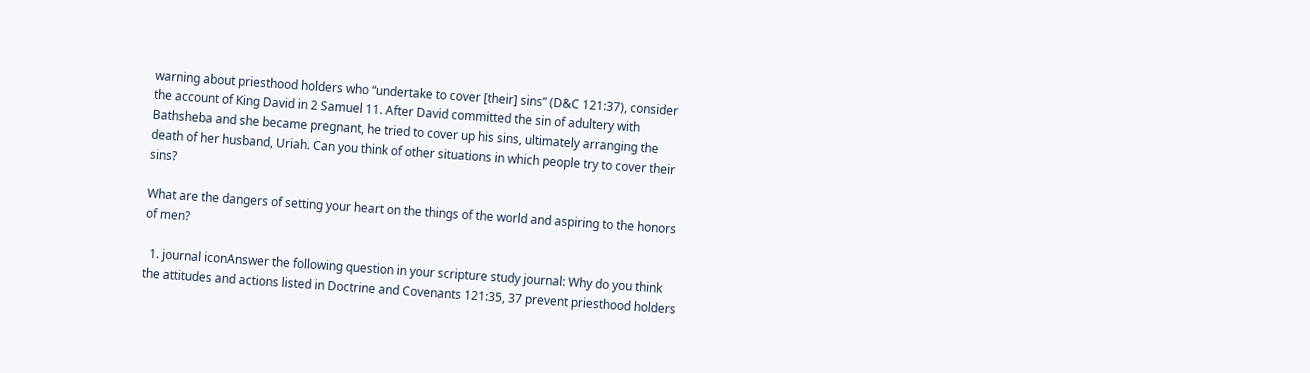warning about priesthood holders who “undertake to cover [their] sins” (D&C 121:37), consider the account of King David in 2 Samuel 11. After David committed the sin of adultery with Bathsheba and she became pregnant, he tried to cover up his sins, ultimately arranging the death of her husband, Uriah. Can you think of other situations in which people try to cover their sins?

What are the dangers of setting your heart on the things of the world and aspiring to the honors of men?

  1. journal iconAnswer the following question in your scripture study journal: Why do you think the attitudes and actions listed in Doctrine and Covenants 121:35, 37 prevent priesthood holders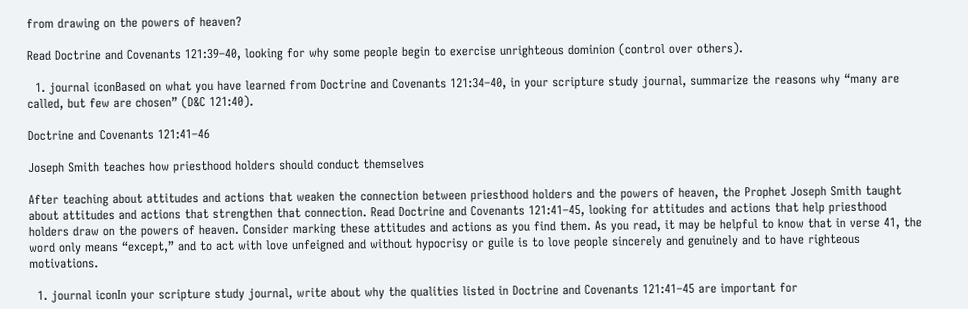from drawing on the powers of heaven?

Read Doctrine and Covenants 121:39–40, looking for why some people begin to exercise unrighteous dominion (control over others).

  1. journal iconBased on what you have learned from Doctrine and Covenants 121:34–40, in your scripture study journal, summarize the reasons why “many are called, but few are chosen” (D&C 121:40).

Doctrine and Covenants 121:41–46

Joseph Smith teaches how priesthood holders should conduct themselves

After teaching about attitudes and actions that weaken the connection between priesthood holders and the powers of heaven, the Prophet Joseph Smith taught about attitudes and actions that strengthen that connection. Read Doctrine and Covenants 121:41–45, looking for attitudes and actions that help priesthood holders draw on the powers of heaven. Consider marking these attitudes and actions as you find them. As you read, it may be helpful to know that in verse 41, the word only means “except,” and to act with love unfeigned and without hypocrisy or guile is to love people sincerely and genuinely and to have righteous motivations.

  1. journal iconIn your scripture study journal, write about why the qualities listed in Doctrine and Covenants 121:41–45 are important for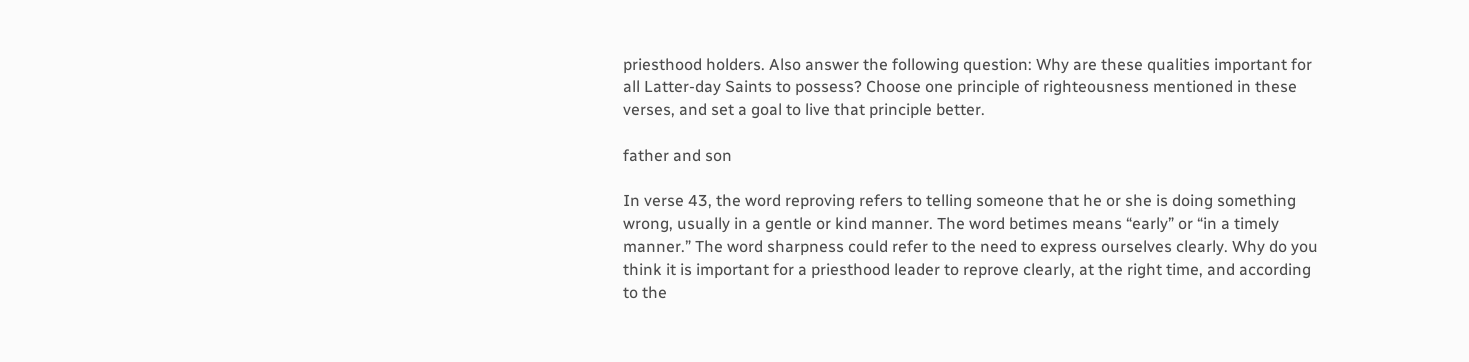priesthood holders. Also answer the following question: Why are these qualities important for all Latter-day Saints to possess? Choose one principle of righteousness mentioned in these verses, and set a goal to live that principle better.

father and son

In verse 43, the word reproving refers to telling someone that he or she is doing something wrong, usually in a gentle or kind manner. The word betimes means “early” or “in a timely manner.” The word sharpness could refer to the need to express ourselves clearly. Why do you think it is important for a priesthood leader to reprove clearly, at the right time, and according to the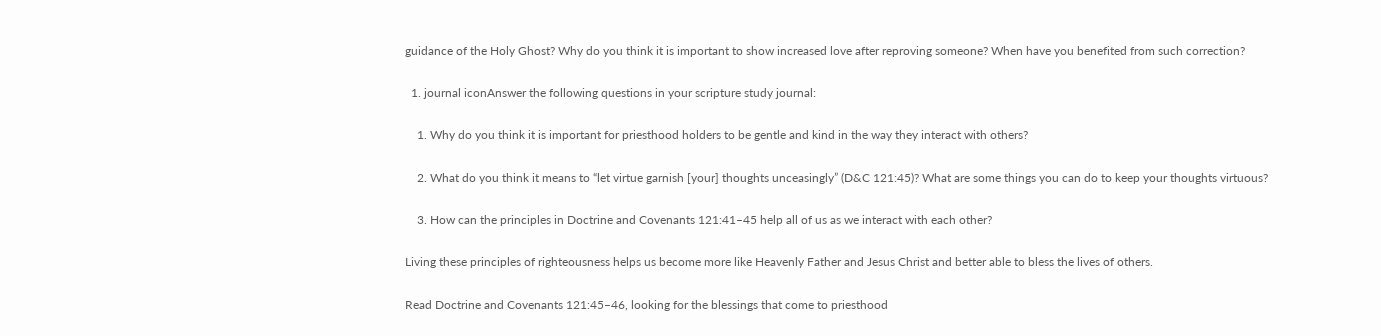guidance of the Holy Ghost? Why do you think it is important to show increased love after reproving someone? When have you benefited from such correction?

  1. journal iconAnswer the following questions in your scripture study journal:

    1. Why do you think it is important for priesthood holders to be gentle and kind in the way they interact with others?

    2. What do you think it means to “let virtue garnish [your] thoughts unceasingly” (D&C 121:45)? What are some things you can do to keep your thoughts virtuous?

    3. How can the principles in Doctrine and Covenants 121:41–45 help all of us as we interact with each other?

Living these principles of righteousness helps us become more like Heavenly Father and Jesus Christ and better able to bless the lives of others.

Read Doctrine and Covenants 121:45–46, looking for the blessings that come to priesthood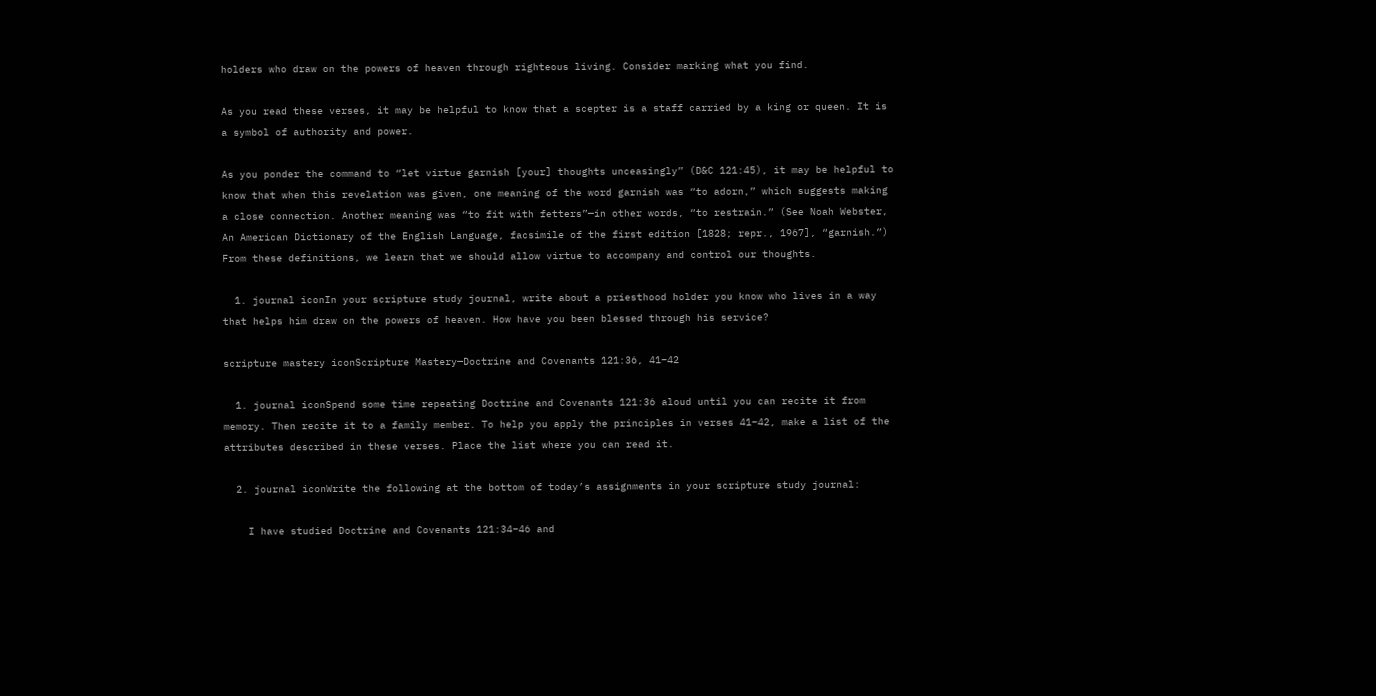holders who draw on the powers of heaven through righteous living. Consider marking what you find.

As you read these verses, it may be helpful to know that a scepter is a staff carried by a king or queen. It is a symbol of authority and power.

As you ponder the command to “let virtue garnish [your] thoughts unceasingly” (D&C 121:45), it may be helpful to know that when this revelation was given, one meaning of the word garnish was “to adorn,” which suggests making a close connection. Another meaning was “to fit with fetters”—in other words, “to restrain.” (See Noah Webster, An American Dictionary of the English Language, facsimile of the first edition [1828; repr., 1967], “garnish.”) From these definitions, we learn that we should allow virtue to accompany and control our thoughts.

  1. journal iconIn your scripture study journal, write about a priesthood holder you know who lives in a way that helps him draw on the powers of heaven. How have you been blessed through his service?

scripture mastery iconScripture Mastery—Doctrine and Covenants 121:36, 41–42

  1. journal iconSpend some time repeating Doctrine and Covenants 121:36 aloud until you can recite it from memory. Then recite it to a family member. To help you apply the principles in verses 41–42, make a list of the attributes described in these verses. Place the list where you can read it.

  2. journal iconWrite the following at the bottom of today’s assignments in your scripture study journal:

    I have studied Doctrine and Covenants 121:34–46 and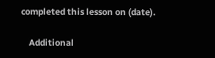completed this lesson on (date).

    Additional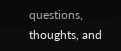questions, thoughts, and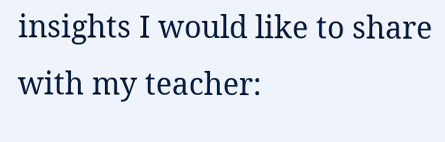insights I would like to share with my teacher: